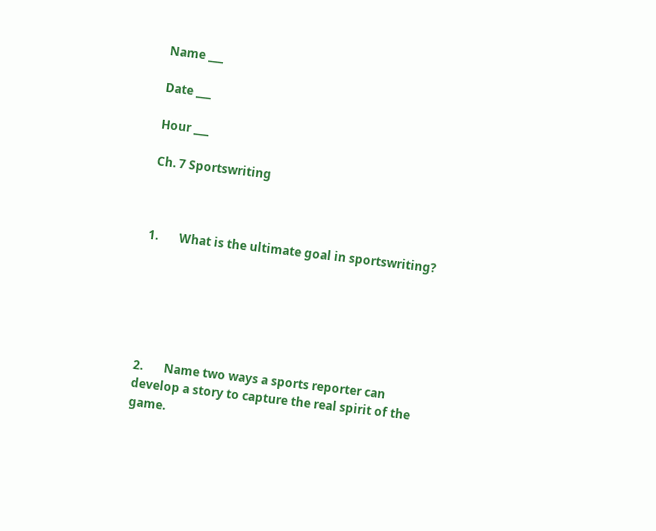Name ___

Date ___

Hour ___

Ch. 7 Sportswriting



1.       What is the ultimate goal in sportswriting?






2.       Name two ways a sports reporter can develop a story to capture the real spirit of the game.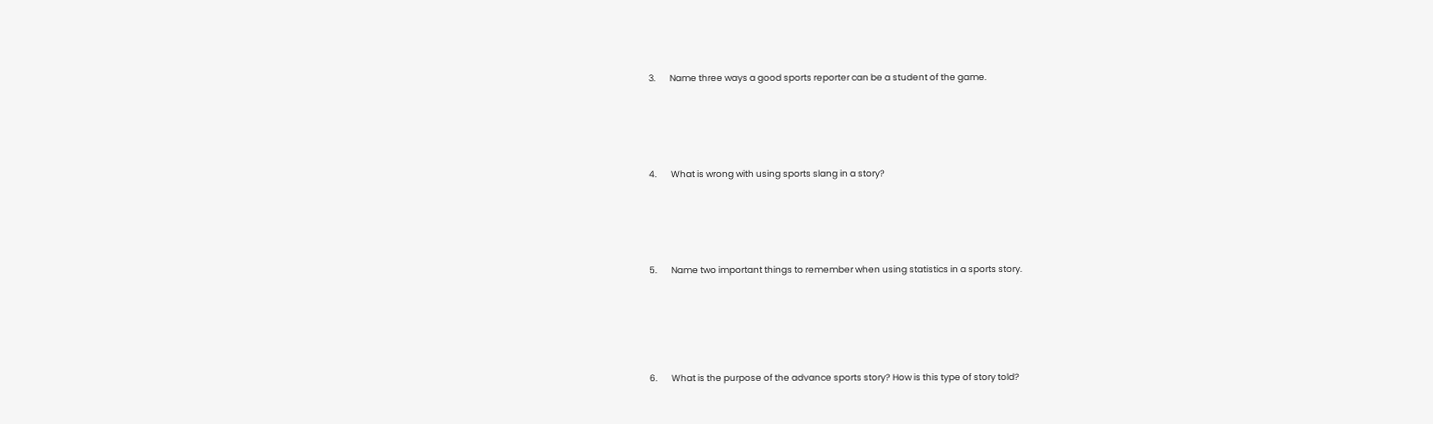3.       Name three ways a good sports reporter can be a student of the game.







4.       What is wrong with using sports slang in a story?







5.       Name two important things to remember when using statistics in a sports story.








6.       What is the purpose of the advance sports story? How is this type of story told?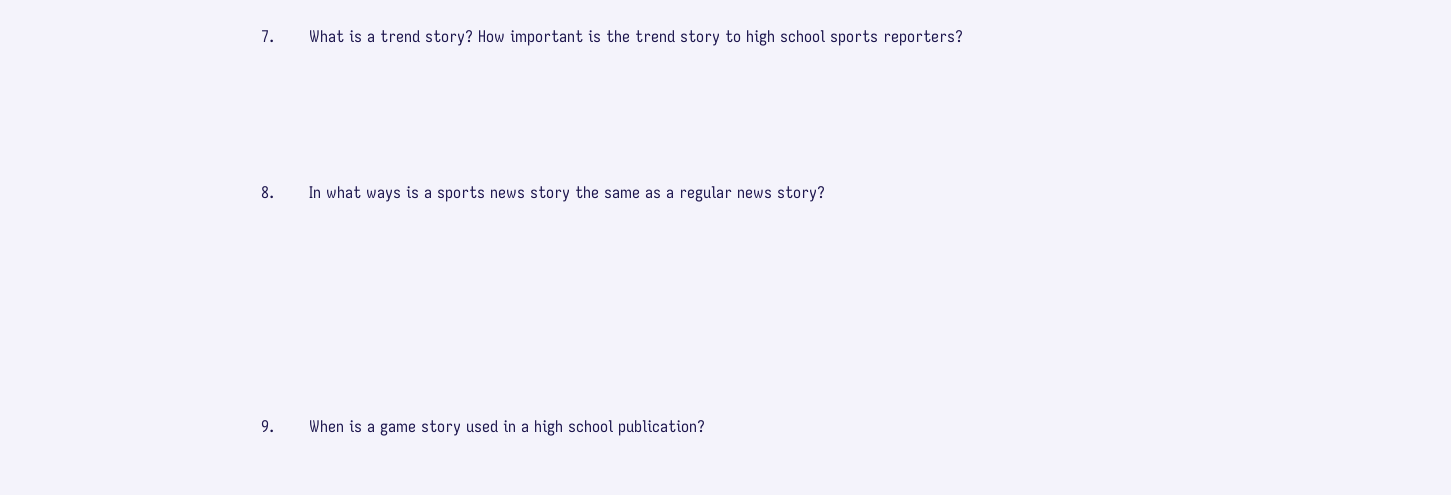7.       What is a trend story? How important is the trend story to high school sports reporters?





8.       In what ways is a sports news story the same as a regular news story?








9.       When is a game story used in a high school publication?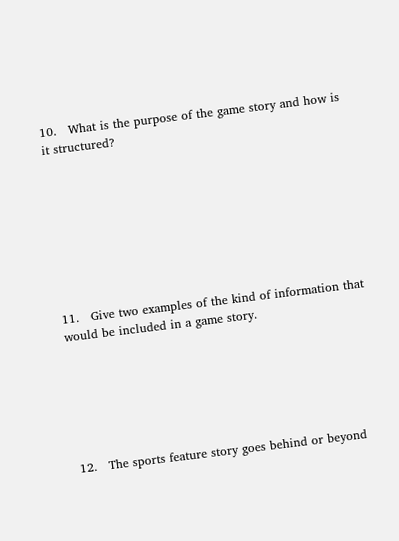10.   What is the purpose of the game story and how is it structured?








11.   Give two examples of the kind of information that would be included in a game story.






12.   The sports feature story goes behind or beyond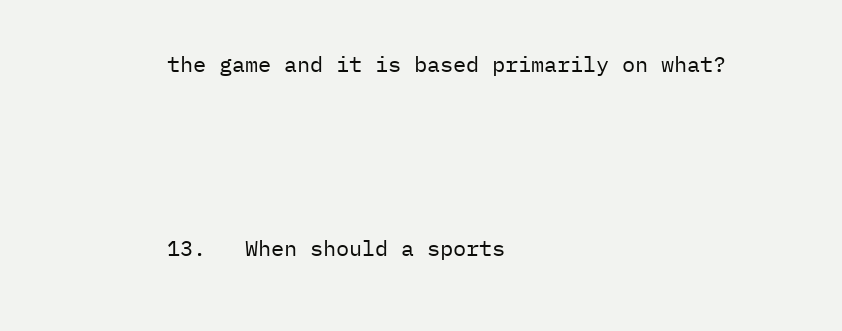the game and it is based primarily on what?





13.   When should a sports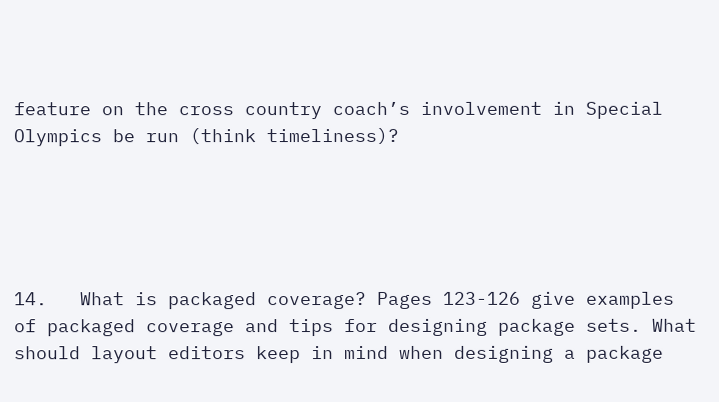feature on the cross country coach’s involvement in Special Olympics be run (think timeliness)?





14.   What is packaged coverage? Pages 123-126 give examples of packaged coverage and tips for designing package sets. What should layout editors keep in mind when designing a package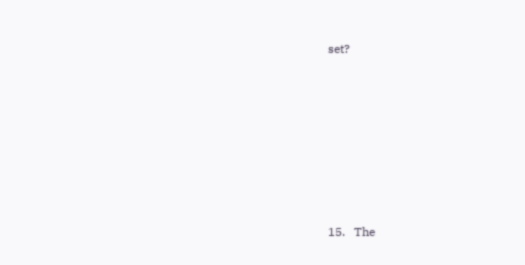set?








15.   The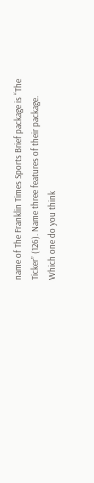name of The Franklin Times Sports Brief package is “The Ticker” (126). Name three features of their package. Which one do you think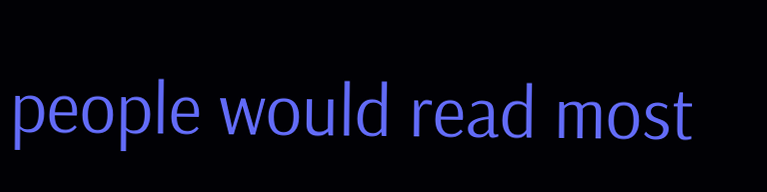people would read most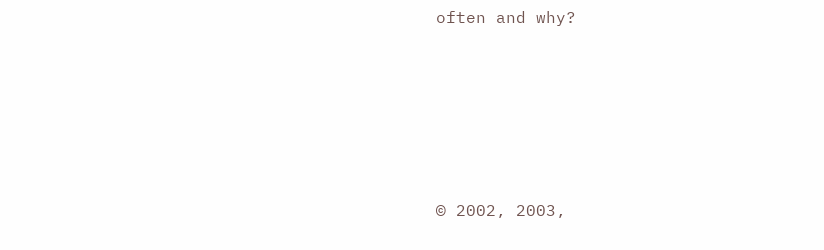often and why?










© 2002, 2003,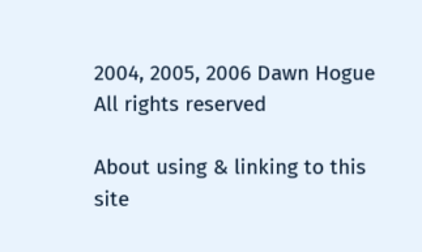2004, 2005, 2006 Dawn Hogue
All rights reserved

About using & linking to this site